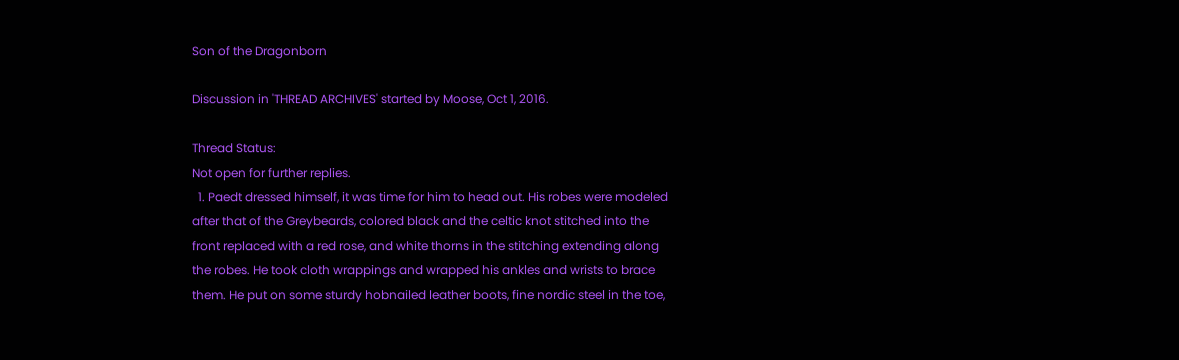Son of the Dragonborn

Discussion in 'THREAD ARCHIVES' started by Moose, Oct 1, 2016.

Thread Status:
Not open for further replies.
  1. Paedt dressed himself, it was time for him to head out. His robes were modeled after that of the Greybeards, colored black and the celtic knot stitched into the front replaced with a red rose, and white thorns in the stitching extending along the robes. He took cloth wrappings and wrapped his ankles and wrists to brace them. He put on some sturdy hobnailed leather boots, fine nordic steel in the toe,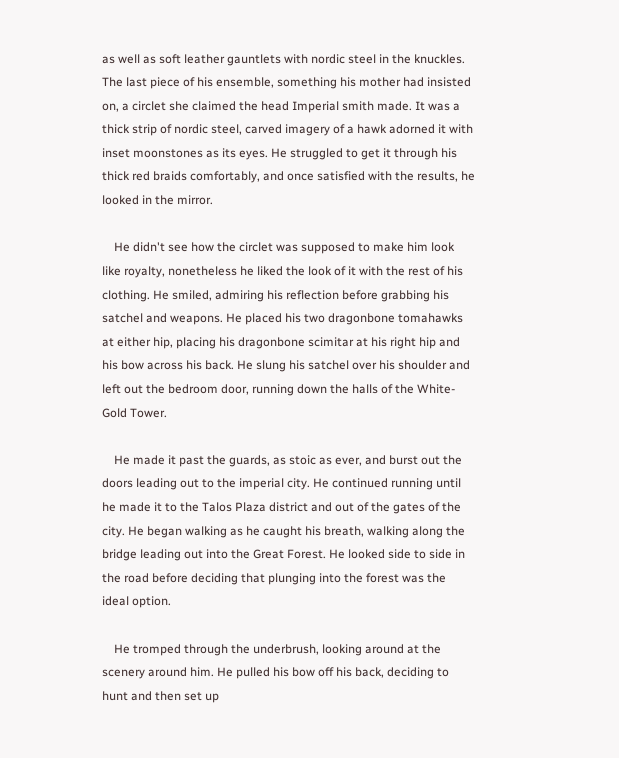as well as soft leather gauntlets with nordic steel in the knuckles. The last piece of his ensemble, something his mother had insisted on, a circlet she claimed the head Imperial smith made. It was a thick strip of nordic steel, carved imagery of a hawk adorned it with inset moonstones as its eyes. He struggled to get it through his thick red braids comfortably, and once satisfied with the results, he looked in the mirror.

    He didn't see how the circlet was supposed to make him look like royalty, nonetheless he liked the look of it with the rest of his clothing. He smiled, admiring his reflection before grabbing his satchel and weapons. He placed his two dragonbone tomahawks at either hip, placing his dragonbone scimitar at his right hip and his bow across his back. He slung his satchel over his shoulder and left out the bedroom door, running down the halls of the White-Gold Tower.

    He made it past the guards, as stoic as ever, and burst out the doors leading out to the imperial city. He continued running until he made it to the Talos Plaza district and out of the gates of the city. He began walking as he caught his breath, walking along the bridge leading out into the Great Forest. He looked side to side in the road before deciding that plunging into the forest was the ideal option.

    He tromped through the underbrush, looking around at the scenery around him. He pulled his bow off his back, deciding to hunt and then set up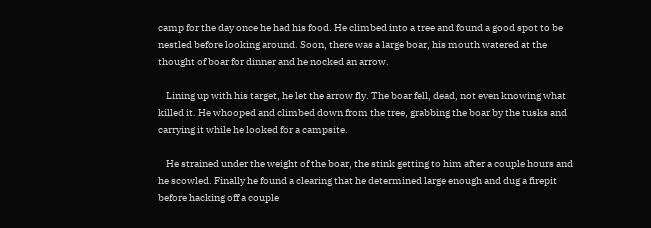camp for the day once he had his food. He climbed into a tree and found a good spot to be nestled before looking around. Soon, there was a large boar, his mouth watered at the thought of boar for dinner and he nocked an arrow.

    Lining up with his target, he let the arrow fly. The boar fell, dead, not even knowing what killed it. He whooped and climbed down from the tree, grabbing the boar by the tusks and carrying it while he looked for a campsite.

    He strained under the weight of the boar, the stink getting to him after a couple hours and he scowled. Finally he found a clearing that he determined large enough and dug a firepit before hacking off a couple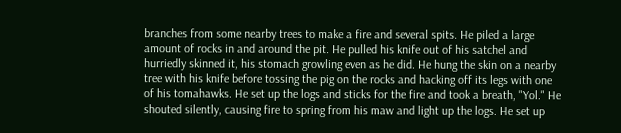branches from some nearby trees to make a fire and several spits. He piled a large amount of rocks in and around the pit. He pulled his knife out of his satchel and hurriedly skinned it, his stomach growling even as he did. He hung the skin on a nearby tree with his knife before tossing the pig on the rocks and hacking off its legs with one of his tomahawks. He set up the logs and sticks for the fire and took a breath, "Yol." He shouted silently, causing fire to spring from his maw and light up the logs. He set up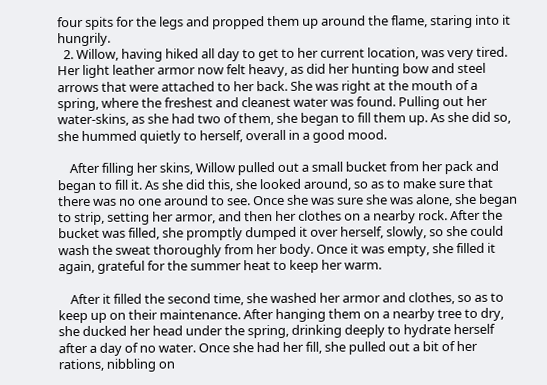four spits for the legs and propped them up around the flame, staring into it hungrily.
  2. Willow, having hiked all day to get to her current location, was very tired. Her light leather armor now felt heavy, as did her hunting bow and steel arrows that were attached to her back. She was right at the mouth of a spring, where the freshest and cleanest water was found. Pulling out her water-skins, as she had two of them, she began to fill them up. As she did so, she hummed quietly to herself, overall in a good mood.

    After filling her skins, Willow pulled out a small bucket from her pack and began to fill it. As she did this, she looked around, so as to make sure that there was no one around to see. Once she was sure she was alone, she began to strip, setting her armor, and then her clothes on a nearby rock. After the bucket was filled, she promptly dumped it over herself, slowly, so she could wash the sweat thoroughly from her body. Once it was empty, she filled it again, grateful for the summer heat to keep her warm.

    After it filled the second time, she washed her armor and clothes, so as to keep up on their maintenance. After hanging them on a nearby tree to dry, she ducked her head under the spring, drinking deeply to hydrate herself after a day of no water. Once she had her fill, she pulled out a bit of her rations, nibbling on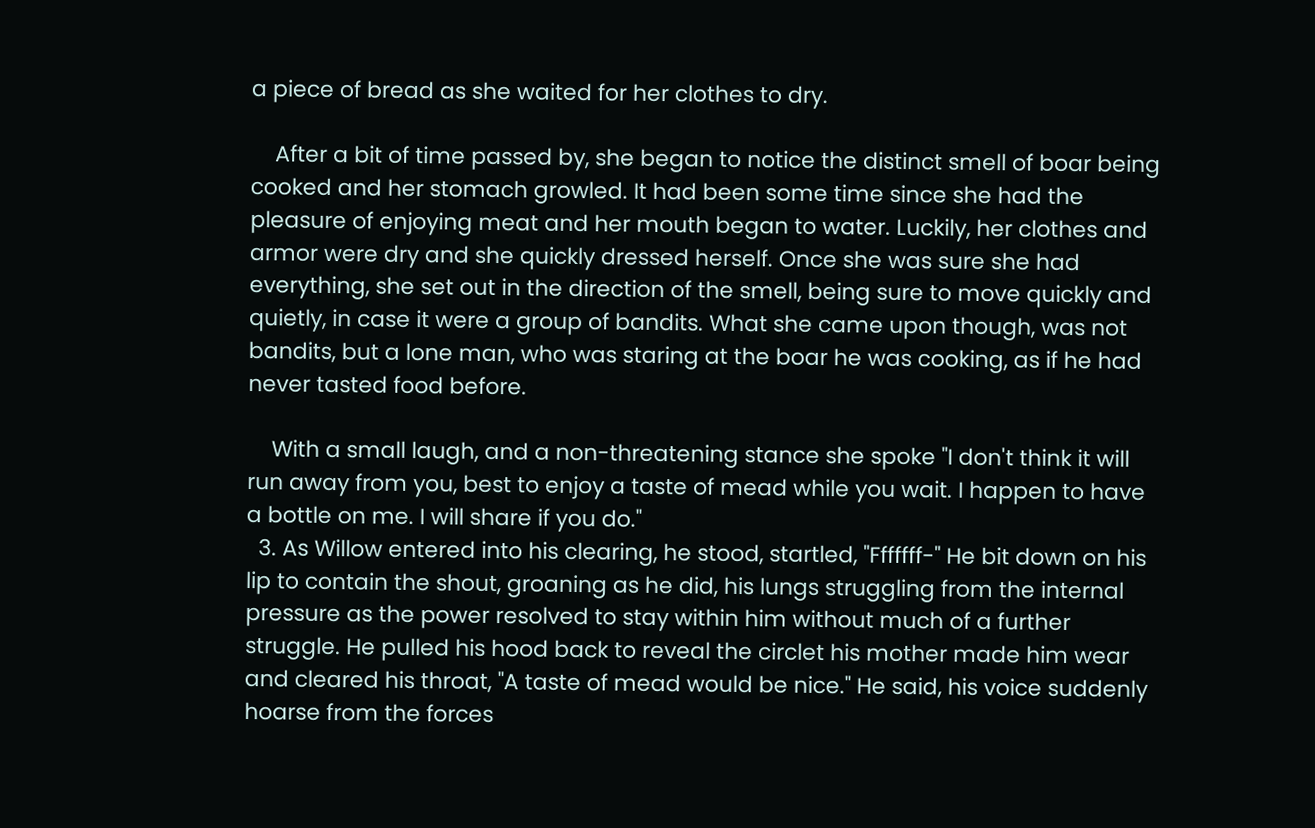a piece of bread as she waited for her clothes to dry.

    After a bit of time passed by, she began to notice the distinct smell of boar being cooked and her stomach growled. It had been some time since she had the pleasure of enjoying meat and her mouth began to water. Luckily, her clothes and armor were dry and she quickly dressed herself. Once she was sure she had everything, she set out in the direction of the smell, being sure to move quickly and quietly, in case it were a group of bandits. What she came upon though, was not bandits, but a lone man, who was staring at the boar he was cooking, as if he had never tasted food before.

    With a small laugh, and a non-threatening stance she spoke "I don't think it will run away from you, best to enjoy a taste of mead while you wait. I happen to have a bottle on me. I will share if you do."
  3. As Willow entered into his clearing, he stood, startled, "Fffffff-" He bit down on his lip to contain the shout, groaning as he did, his lungs struggling from the internal pressure as the power resolved to stay within him without much of a further struggle. He pulled his hood back to reveal the circlet his mother made him wear and cleared his throat, "A taste of mead would be nice." He said, his voice suddenly hoarse from the forces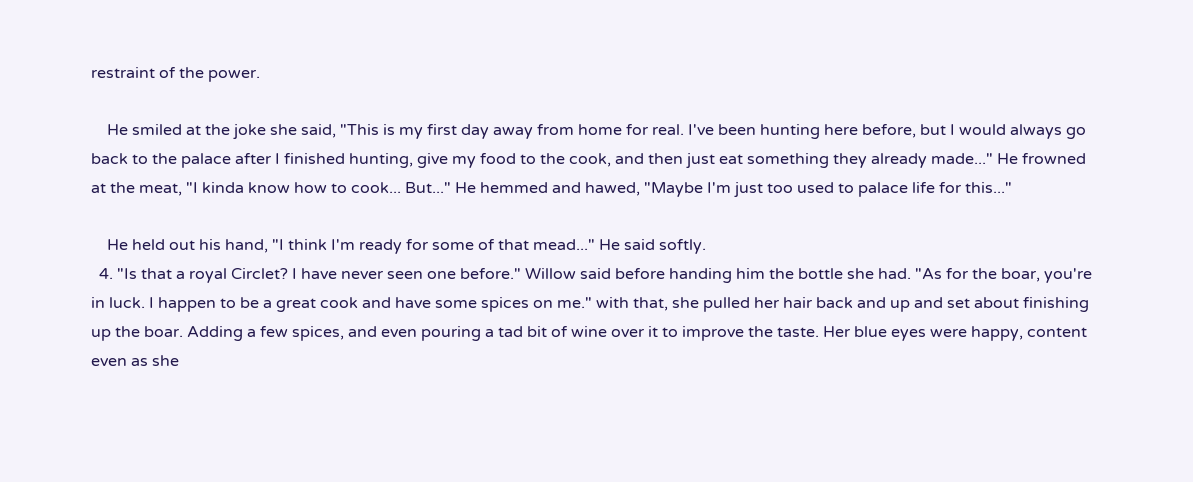restraint of the power.

    He smiled at the joke she said, "This is my first day away from home for real. I've been hunting here before, but I would always go back to the palace after I finished hunting, give my food to the cook, and then just eat something they already made..." He frowned at the meat, "I kinda know how to cook... But..." He hemmed and hawed, "Maybe I'm just too used to palace life for this..."

    He held out his hand, "I think I'm ready for some of that mead..." He said softly.
  4. "Is that a royal Circlet? I have never seen one before." Willow said before handing him the bottle she had. "As for the boar, you're in luck. I happen to be a great cook and have some spices on me." with that, she pulled her hair back and up and set about finishing up the boar. Adding a few spices, and even pouring a tad bit of wine over it to improve the taste. Her blue eyes were happy, content even as she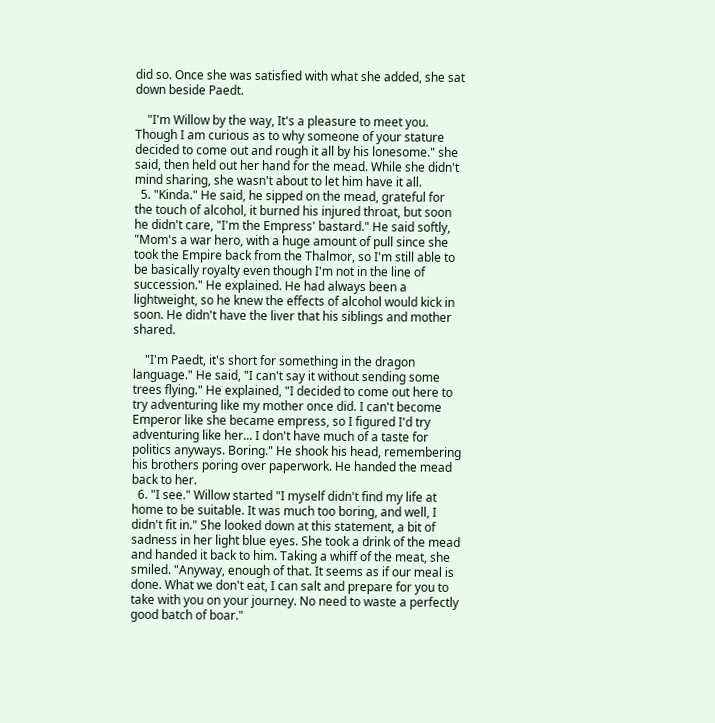did so. Once she was satisfied with what she added, she sat down beside Paedt.

    "I'm Willow by the way, It's a pleasure to meet you. Though I am curious as to why someone of your stature decided to come out and rough it all by his lonesome." she said, then held out her hand for the mead. While she didn't mind sharing, she wasn't about to let him have it all.
  5. "Kinda." He said, he sipped on the mead, grateful for the touch of alcohol, it burned his injured throat, but soon he didn't care, "I'm the Empress' bastard." He said softly, "Mom's a war hero, with a huge amount of pull since she took the Empire back from the Thalmor, so I'm still able to be basically royalty even though I'm not in the line of succession." He explained. He had always been a lightweight, so he knew the effects of alcohol would kick in soon. He didn't have the liver that his siblings and mother shared.

    "I'm Paedt, it's short for something in the dragon language." He said, "I can't say it without sending some trees flying." He explained, "I decided to come out here to try adventuring like my mother once did. I can't become Emperor like she became empress, so I figured I'd try adventuring like her... I don't have much of a taste for politics anyways. Boring." He shook his head, remembering his brothers poring over paperwork. He handed the mead back to her.
  6. "I see." Willow started "I myself didn't find my life at home to be suitable. It was much too boring, and well, I didn't fit in." She looked down at this statement, a bit of sadness in her light blue eyes. She took a drink of the mead and handed it back to him. Taking a whiff of the meat, she smiled. "Anyway, enough of that. It seems as if our meal is done. What we don't eat, I can salt and prepare for you to take with you on your journey. No need to waste a perfectly good batch of boar."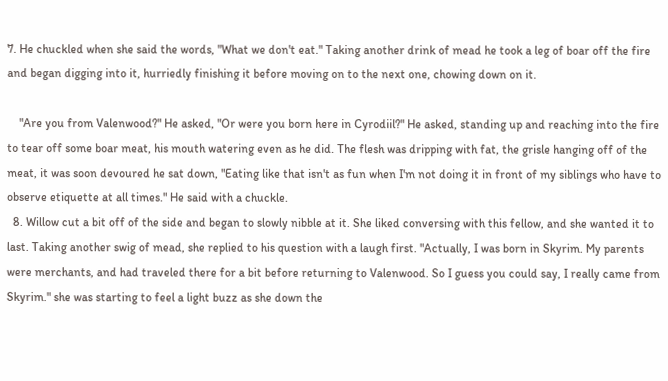7. He chuckled when she said the words, "What we don't eat." Taking another drink of mead he took a leg of boar off the fire and began digging into it, hurriedly finishing it before moving on to the next one, chowing down on it.

    "Are you from Valenwood?" He asked, "Or were you born here in Cyrodiil?" He asked, standing up and reaching into the fire to tear off some boar meat, his mouth watering even as he did. The flesh was dripping with fat, the grisle hanging off of the meat, it was soon devoured he sat down, "Eating like that isn't as fun when I'm not doing it in front of my siblings who have to observe etiquette at all times." He said with a chuckle.
  8. Willow cut a bit off of the side and began to slowly nibble at it. She liked conversing with this fellow, and she wanted it to last. Taking another swig of mead, she replied to his question with a laugh first. "Actually, I was born in Skyrim. My parents were merchants, and had traveled there for a bit before returning to Valenwood. So I guess you could say, I really came from Skyrim." she was starting to feel a light buzz as she down the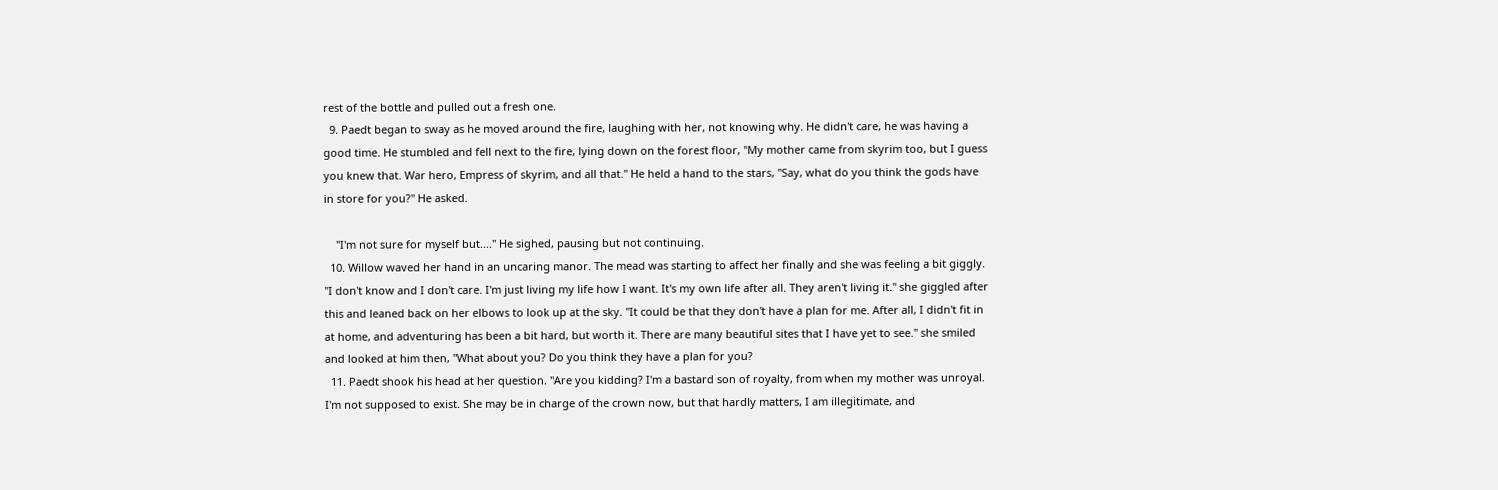rest of the bottle and pulled out a fresh one.
  9. Paedt began to sway as he moved around the fire, laughing with her, not knowing why. He didn't care, he was having a good time. He stumbled and fell next to the fire, lying down on the forest floor, "My mother came from skyrim too, but I guess you knew that. War hero, Empress of skyrim, and all that." He held a hand to the stars, "Say, what do you think the gods have in store for you?" He asked.

    "I'm not sure for myself but...." He sighed, pausing but not continuing.
  10. Willow waved her hand in an uncaring manor. The mead was starting to affect her finally and she was feeling a bit giggly. "I don't know and I don't care. I'm just living my life how I want. It's my own life after all. They aren't living it." she giggled after this and leaned back on her elbows to look up at the sky. "It could be that they don't have a plan for me. After all, I didn't fit in at home, and adventuring has been a bit hard, but worth it. There are many beautiful sites that I have yet to see." she smiled and looked at him then, "What about you? Do you think they have a plan for you?
  11. Paedt shook his head at her question. "Are you kidding? I'm a bastard son of royalty, from when my mother was unroyal. I'm not supposed to exist. She may be in charge of the crown now, but that hardly matters, I am illegitimate, and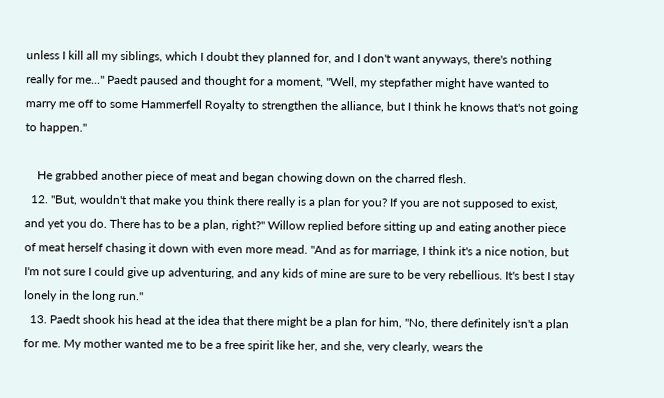unless I kill all my siblings, which I doubt they planned for, and I don't want anyways, there's nothing really for me..." Paedt paused and thought for a moment, "Well, my stepfather might have wanted to marry me off to some Hammerfell Royalty to strengthen the alliance, but I think he knows that's not going to happen."

    He grabbed another piece of meat and began chowing down on the charred flesh.
  12. "But, wouldn't that make you think there really is a plan for you? If you are not supposed to exist, and yet you do. There has to be a plan, right?" Willow replied before sitting up and eating another piece of meat herself chasing it down with even more mead. "And as for marriage, I think it's a nice notion, but I'm not sure I could give up adventuring, and any kids of mine are sure to be very rebellious. It's best I stay lonely in the long run."
  13. Paedt shook his head at the idea that there might be a plan for him, "No, there definitely isn't a plan for me. My mother wanted me to be a free spirit like her, and she, very clearly, wears the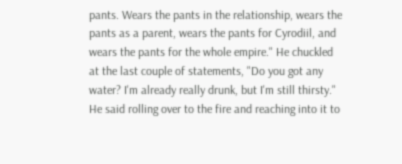pants. Wears the pants in the relationship, wears the pants as a parent, wears the pants for Cyrodiil, and wears the pants for the whole empire." He chuckled at the last couple of statements, "Do you got any water? I'm already really drunk, but I'm still thirsty." He said rolling over to the fire and reaching into it to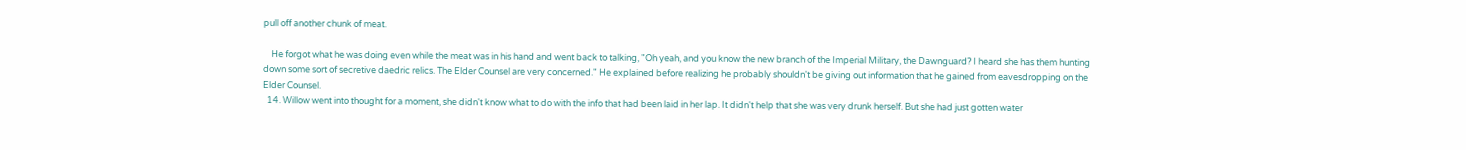pull off another chunk of meat.

    He forgot what he was doing even while the meat was in his hand and went back to talking, "Oh yeah, and you know the new branch of the Imperial Military, the Dawnguard? I heard she has them hunting down some sort of secretive daedric relics. The Elder Counsel are very concerned." He explained before realizing he probably shouldn't be giving out information that he gained from eavesdropping on the Elder Counsel.
  14. Willow went into thought for a moment, she didn't know what to do with the info that had been laid in her lap. It didn't help that she was very drunk herself. But she had just gotten water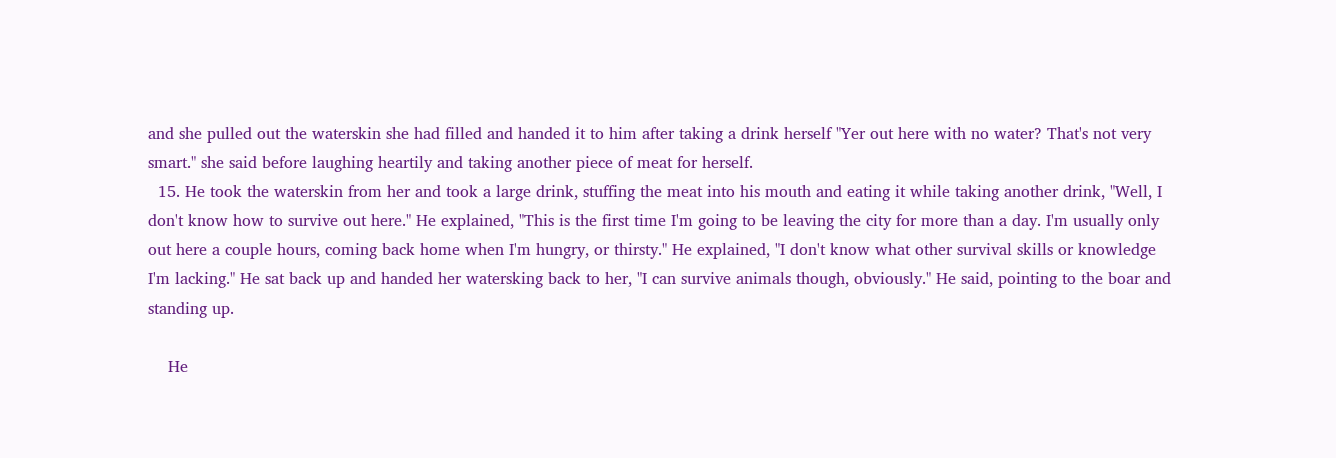and she pulled out the waterskin she had filled and handed it to him after taking a drink herself "Yer out here with no water? That's not very smart." she said before laughing heartily and taking another piece of meat for herself.
  15. He took the waterskin from her and took a large drink, stuffing the meat into his mouth and eating it while taking another drink, "Well, I don't know how to survive out here." He explained, "This is the first time I'm going to be leaving the city for more than a day. I'm usually only out here a couple hours, coming back home when I'm hungry, or thirsty." He explained, "I don't know what other survival skills or knowledge I'm lacking." He sat back up and handed her watersking back to her, "I can survive animals though, obviously." He said, pointing to the boar and standing up.

    He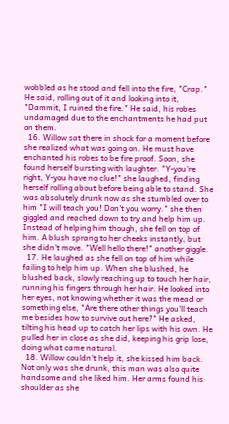wobbled as he stood and fell into the fire, "Crap." He said, rolling out of it and looking into it, "Dammit, I ruined the fire." He said, his robes undamaged due to the enchantments he had put on them.
  16. Willow sat there in shock for a moment before she realized what was going on. He must have enchanted his robes to be fire proof. Soon, she found herself bursting with laughter. "Y-you're right, Y-you have no clue!" she laughed, finding herself rolling about before being able to stand. She was absolutely drunk now as she stumbled over to him "I will teach you! Don't you worry." she then giggled and reached down to try and help him up. Instead of helping him though, she fell on top of him. A blush sprang to her cheeks instantly, but she didn't move. "Well hello there!" another giggle.
  17. He laughed as she fell on top of him while failing to help him up. When she blushed, he blushed back, slowly reaching up to touch her hair, running his fingers through her hair. He looked into her eyes, not knowing whether it was the mead or something else, "Are there other things you'll teach me besides how to survive out here?" He asked, tilting his head up to catch her lips with his own. He pulled her in close as she did, keeping his grip lose, doing what came natural.
  18. Willow couldn't help it, she kissed him back. Not only was she drunk, this man was also quite handsome and she liked him. Her arms found his shoulder as she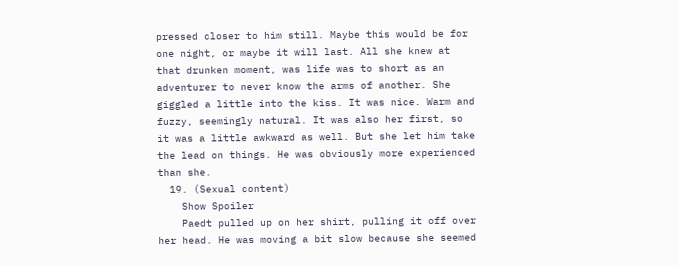pressed closer to him still. Maybe this would be for one night, or maybe it will last. All she knew at that drunken moment, was life was to short as an adventurer to never know the arms of another. She giggled a little into the kiss. It was nice. Warm and fuzzy, seemingly natural. It was also her first, so it was a little awkward as well. But she let him take the lead on things. He was obviously more experienced than she.
  19. (Sexual content)
    Show Spoiler
    Paedt pulled up on her shirt, pulling it off over her head. He was moving a bit slow because she seemed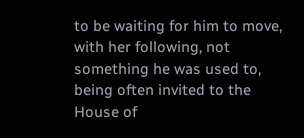to be waiting for him to move, with her following, not something he was used to, being often invited to the House of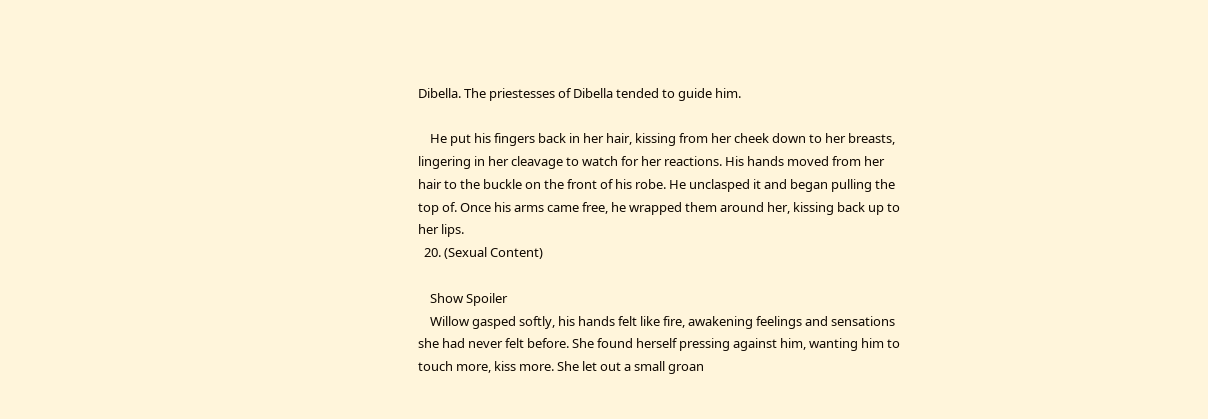Dibella. The priestesses of Dibella tended to guide him.

    He put his fingers back in her hair, kissing from her cheek down to her breasts, lingering in her cleavage to watch for her reactions. His hands moved from her hair to the buckle on the front of his robe. He unclasped it and began pulling the top of. Once his arms came free, he wrapped them around her, kissing back up to her lips.
  20. (Sexual Content)

    Show Spoiler
    Willow gasped softly, his hands felt like fire, awakening feelings and sensations she had never felt before. She found herself pressing against him, wanting him to touch more, kiss more. She let out a small groan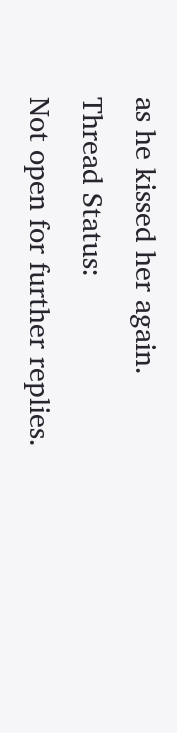as he kissed her again.
Thread Status:
Not open for further replies.